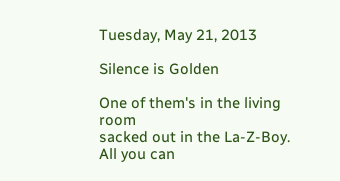Tuesday, May 21, 2013

Silence is Golden

One of them's in the living room
sacked out in the La-Z-Boy. All you can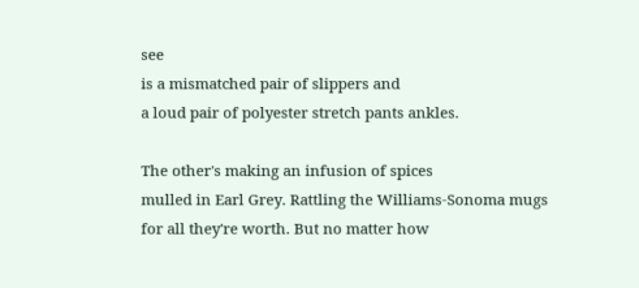see
is a mismatched pair of slippers and
a loud pair of polyester stretch pants ankles.

The other's making an infusion of spices
mulled in Earl Grey. Rattling the Williams-Sonoma mugs
for all they're worth. But no matter how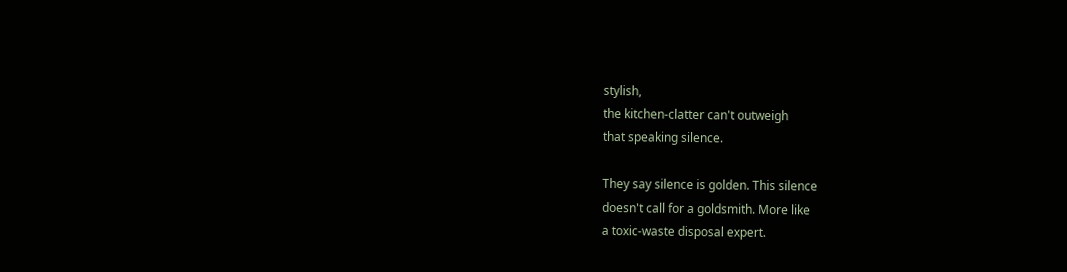stylish,
the kitchen-clatter can't outweigh
that speaking silence.

They say silence is golden. This silence
doesn't call for a goldsmith. More like
a toxic-waste disposal expert.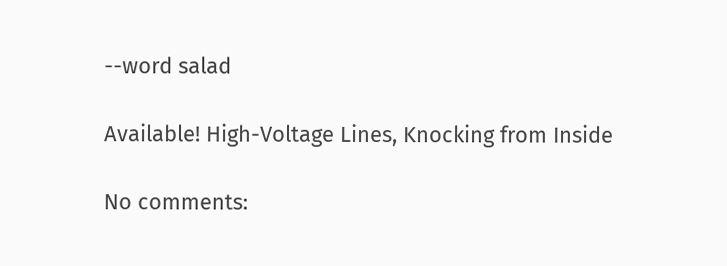--word salad

Available! High-Voltage Lines, Knocking from Inside

No comments: